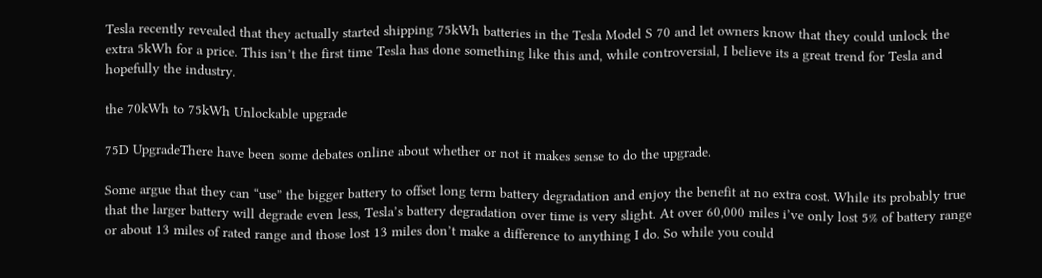Tesla recently revealed that they actually started shipping 75kWh batteries in the Tesla Model S 70 and let owners know that they could unlock the extra 5kWh for a price. This isn’t the first time Tesla has done something like this and, while controversial, I believe its a great trend for Tesla and hopefully the industry.

the 70kWh to 75kWh Unlockable upgrade

75D UpgradeThere have been some debates online about whether or not it makes sense to do the upgrade.

Some argue that they can “use” the bigger battery to offset long term battery degradation and enjoy the benefit at no extra cost. While its probably true that the larger battery will degrade even less, Tesla’s battery degradation over time is very slight. At over 60,000 miles i’ve only lost 5% of battery range or about 13 miles of rated range and those lost 13 miles don’t make a difference to anything I do. So while you could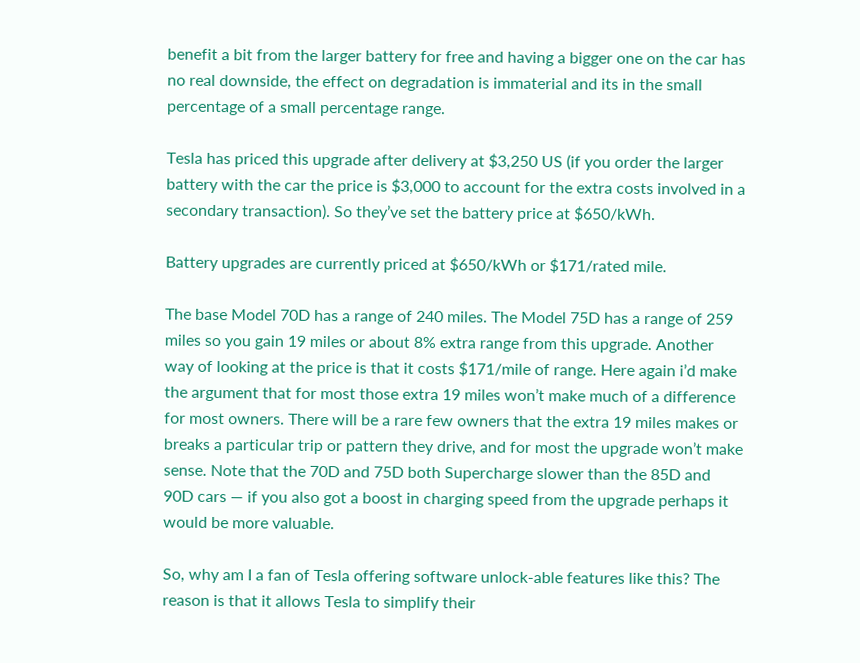benefit a bit from the larger battery for free and having a bigger one on the car has no real downside, the effect on degradation is immaterial and its in the small percentage of a small percentage range.

Tesla has priced this upgrade after delivery at $3,250 US (if you order the larger battery with the car the price is $3,000 to account for the extra costs involved in a secondary transaction). So they’ve set the battery price at $650/kWh.

Battery upgrades are currently priced at $650/kWh or $171/rated mile.

The base Model 70D has a range of 240 miles. The Model 75D has a range of 259 miles so you gain 19 miles or about 8% extra range from this upgrade. Another way of looking at the price is that it costs $171/mile of range. Here again i’d make the argument that for most those extra 19 miles won’t make much of a difference for most owners. There will be a rare few owners that the extra 19 miles makes or breaks a particular trip or pattern they drive, and for most the upgrade won’t make sense. Note that the 70D and 75D both Supercharge slower than the 85D and 90D cars — if you also got a boost in charging speed from the upgrade perhaps it would be more valuable.

So, why am I a fan of Tesla offering software unlock-able features like this? The reason is that it allows Tesla to simplify their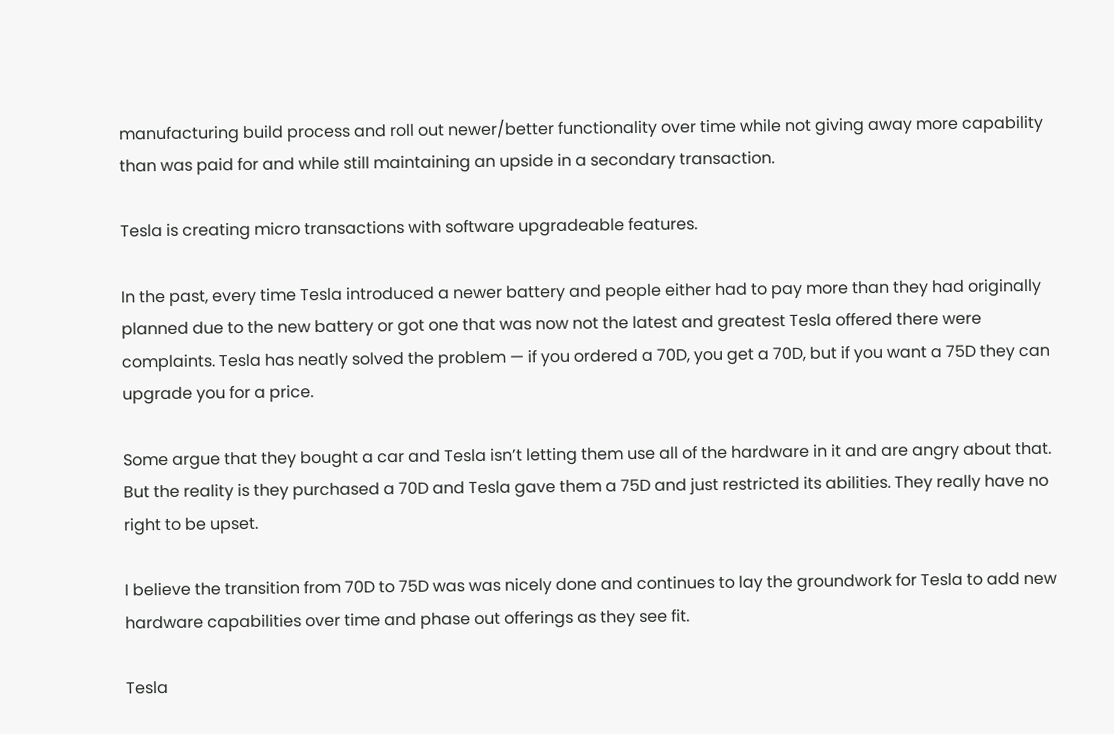manufacturing build process and roll out newer/better functionality over time while not giving away more capability than was paid for and while still maintaining an upside in a secondary transaction.

Tesla is creating micro transactions with software upgradeable features.

In the past, every time Tesla introduced a newer battery and people either had to pay more than they had originally planned due to the new battery or got one that was now not the latest and greatest Tesla offered there were complaints. Tesla has neatly solved the problem — if you ordered a 70D, you get a 70D, but if you want a 75D they can upgrade you for a price.

Some argue that they bought a car and Tesla isn’t letting them use all of the hardware in it and are angry about that. But the reality is they purchased a 70D and Tesla gave them a 75D and just restricted its abilities. They really have no right to be upset.

I believe the transition from 70D to 75D was was nicely done and continues to lay the groundwork for Tesla to add new hardware capabilities over time and phase out offerings as they see fit.

Tesla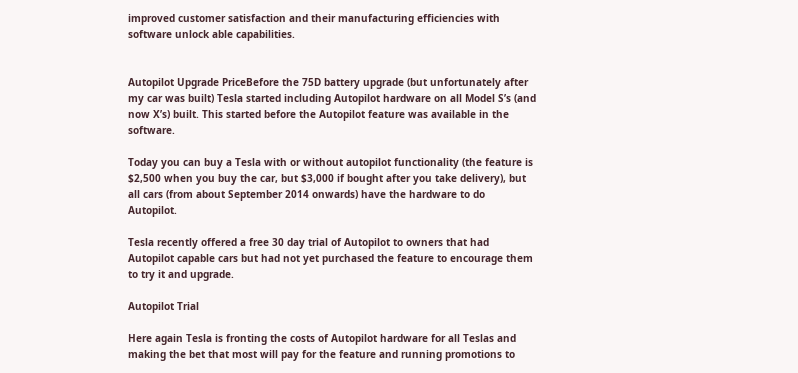improved customer satisfaction and their manufacturing efficiencies with software unlock able capabilities.


Autopilot Upgrade PriceBefore the 75D battery upgrade (but unfortunately after my car was built) Tesla started including Autopilot hardware on all Model S’s (and now X’s) built. This started before the Autopilot feature was available in the software.

Today you can buy a Tesla with or without autopilot functionality (the feature is $2,500 when you buy the car, but $3,000 if bought after you take delivery), but all cars (from about September 2014 onwards) have the hardware to do Autopilot.

Tesla recently offered a free 30 day trial of Autopilot to owners that had Autopilot capable cars but had not yet purchased the feature to encourage them to try it and upgrade.

Autopilot Trial

Here again Tesla is fronting the costs of Autopilot hardware for all Teslas and making the bet that most will pay for the feature and running promotions to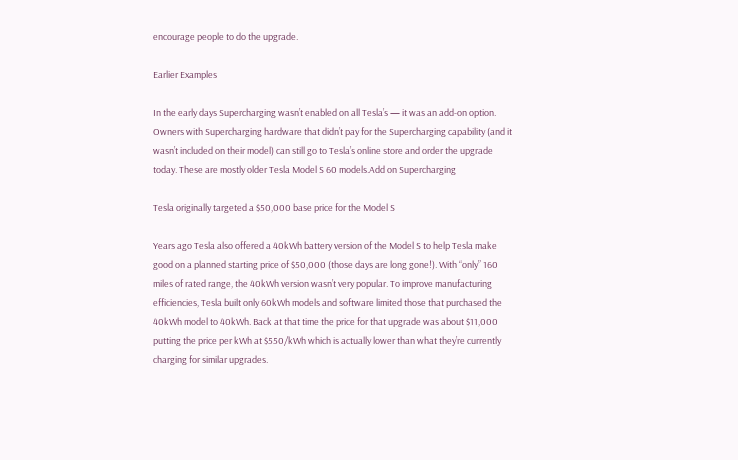encourage people to do the upgrade.

Earlier Examples

In the early days Supercharging wasn’t enabled on all Tesla’s — it was an add-on option. Owners with Supercharging hardware that didn’t pay for the Supercharging capability (and it wasn’t included on their model) can still go to Tesla’s online store and order the upgrade today. These are mostly older Tesla Model S 60 models.Add on Supercharging

Tesla originally targeted a $50,000 base price for the Model S

Years ago Tesla also offered a 40kWh battery version of the Model S to help Tesla make good on a planned starting price of $50,000 (those days are long gone!). With “only” 160 miles of rated range, the 40kWh version wasn’t very popular. To improve manufacturing efficiencies, Tesla built only 60kWh models and software limited those that purchased the 40kWh model to 40kWh. Back at that time the price for that upgrade was about $11,000 putting the price per kWh at $550/kWh which is actually lower than what they’re currently charging for similar upgrades.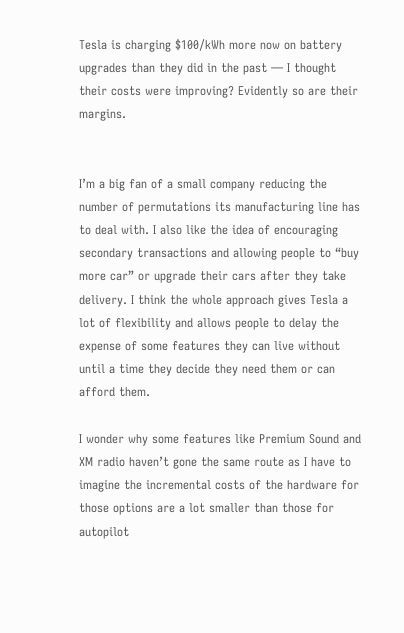Tesla is charging $100/kWh more now on battery upgrades than they did in the past — I thought their costs were improving? Evidently so are their margins.


I’m a big fan of a small company reducing the number of permutations its manufacturing line has to deal with. I also like the idea of encouraging secondary transactions and allowing people to “buy more car” or upgrade their cars after they take delivery. I think the whole approach gives Tesla a lot of flexibility and allows people to delay the expense of some features they can live without until a time they decide they need them or can afford them.

I wonder why some features like Premium Sound and XM radio haven’t gone the same route as I have to imagine the incremental costs of the hardware for those options are a lot smaller than those for autopilot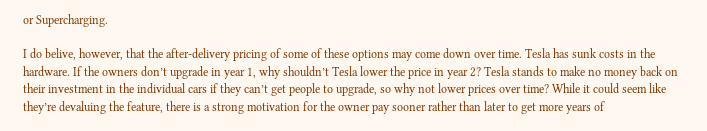or Supercharging.

I do belive, however, that the after-delivery pricing of some of these options may come down over time. Tesla has sunk costs in the hardware. If the owners don’t upgrade in year 1, why shouldn’t Tesla lower the price in year 2? Tesla stands to make no money back on their investment in the individual cars if they can’t get people to upgrade, so why not lower prices over time? While it could seem like they’re devaluing the feature, there is a strong motivation for the owner pay sooner rather than later to get more years of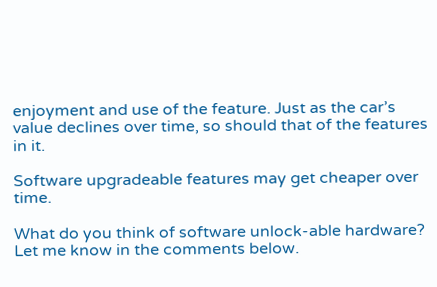enjoyment and use of the feature. Just as the car’s value declines over time, so should that of the features in it.

Software upgradeable features may get cheaper over time.

What do you think of software unlock-able hardware? Let me know in the comments below.